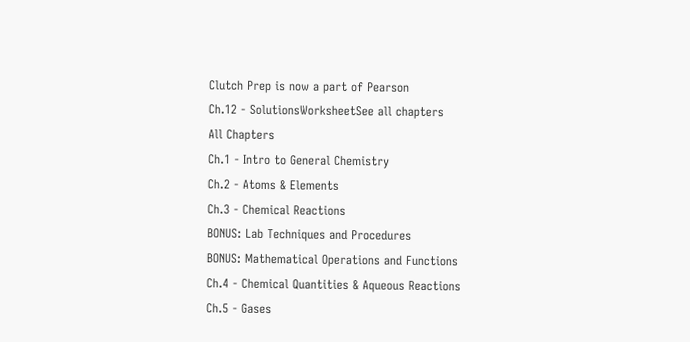Clutch Prep is now a part of Pearson
Ch.12 - SolutionsWorksheetSee all chapters
All Chapters
Ch.1 - Intro to General Chemistry
Ch.2 - Atoms & Elements
Ch.3 - Chemical Reactions
BONUS: Lab Techniques and Procedures
BONUS: Mathematical Operations and Functions
Ch.4 - Chemical Quantities & Aqueous Reactions
Ch.5 - Gases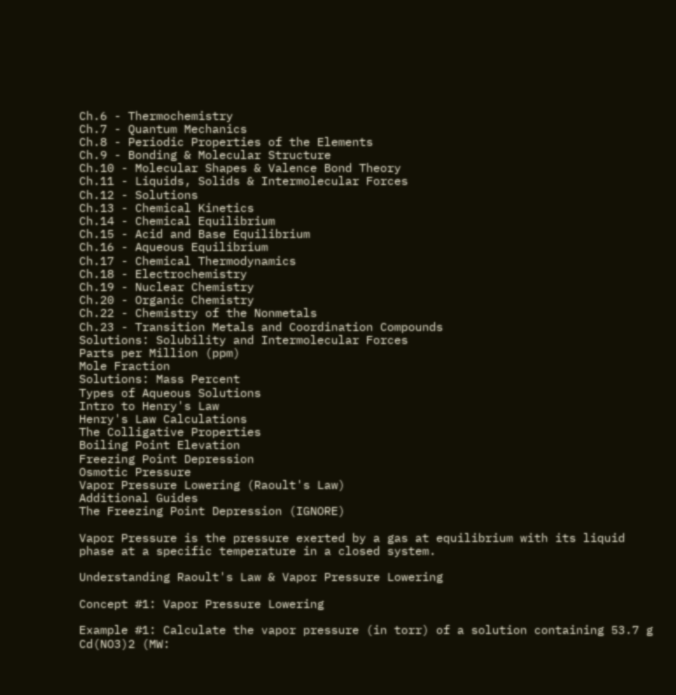Ch.6 - Thermochemistry
Ch.7 - Quantum Mechanics
Ch.8 - Periodic Properties of the Elements
Ch.9 - Bonding & Molecular Structure
Ch.10 - Molecular Shapes & Valence Bond Theory
Ch.11 - Liquids, Solids & Intermolecular Forces
Ch.12 - Solutions
Ch.13 - Chemical Kinetics
Ch.14 - Chemical Equilibrium
Ch.15 - Acid and Base Equilibrium
Ch.16 - Aqueous Equilibrium
Ch.17 - Chemical Thermodynamics
Ch.18 - Electrochemistry
Ch.19 - Nuclear Chemistry
Ch.20 - Organic Chemistry
Ch.22 - Chemistry of the Nonmetals
Ch.23 - Transition Metals and Coordination Compounds
Solutions: Solubility and Intermolecular Forces
Parts per Million (ppm)
Mole Fraction
Solutions: Mass Percent
Types of Aqueous Solutions
Intro to Henry's Law
Henry's Law Calculations
The Colligative Properties
Boiling Point Elevation
Freezing Point Depression
Osmotic Pressure
Vapor Pressure Lowering (Raoult's Law)
Additional Guides
The Freezing Point Depression (IGNORE)

Vapor Pressure is the pressure exerted by a gas at equilibrium with its liquid phase at a specific temperature in a closed system.

Understanding Raoult's Law & Vapor Pressure Lowering

Concept #1: Vapor Pressure Lowering

Example #1: Calculate the vapor pressure (in torr) of a solution containing 53.7 g Cd(NO3)2 (MW: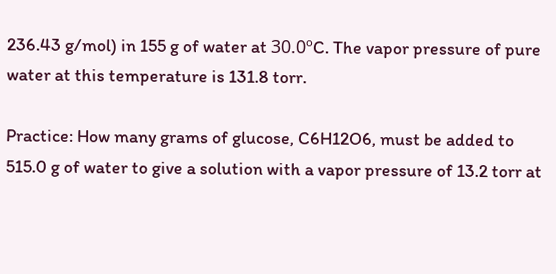236.43 g/mol) in 155 g of water at 30.0ºC. The vapor pressure of pure water at this temperature is 131.8 torr.

Practice: How many grams of glucose, C6H12O6, must be added to 515.0 g of water to give a solution with a vapor pressure of 13.2 torr at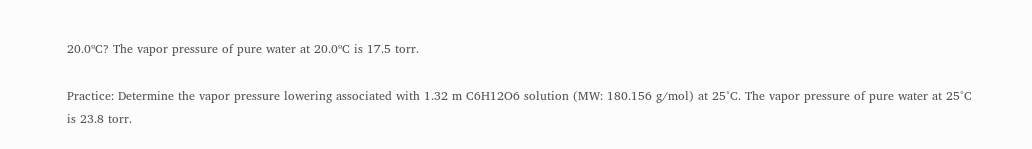20.0ºC? The vapor pressure of pure water at 20.0ºC is 17.5 torr.

Practice: Determine the vapor pressure lowering associated with 1.32 m C6H12O6 solution (MW: 180.156 g/mol) at 25°C. The vapor pressure of pure water at 25°C is 23.8 torr.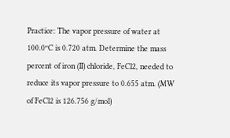Practice: The vapor pressure of water at 100.0ºC is 0.720 atm. Determine the mass percent of iron (II) chloride, FeCl2, needed to reduce its vapor pressure to 0.655 atm. (MW of FeCl2 is 126.756 g/mol)